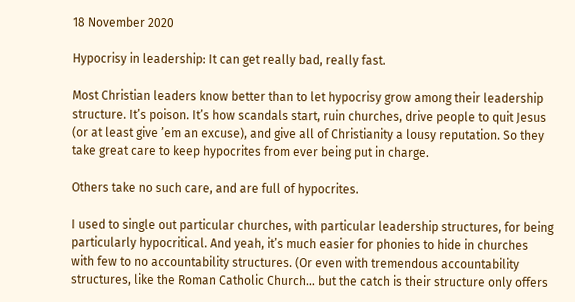18 November 2020

Hypocrisy in leadership: It can get really bad, really fast.

Most Christian leaders know better than to let hypocrisy grow among their leadership structure. It’s poison. It’s how scandals start, ruin churches, drive people to quit Jesus (or at least give ’em an excuse), and give all of Christianity a lousy reputation. So they take great care to keep hypocrites from ever being put in charge.

Others take no such care, and are full of hypocrites.

I used to single out particular churches, with particular leadership structures, for being particularly hypocritical. And yeah, it’s much easier for phonies to hide in churches with few to no accountability structures. (Or even with tremendous accountability structures, like the Roman Catholic Church… but the catch is their structure only offers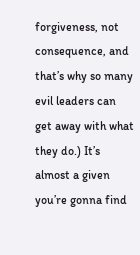forgiveness, not consequence, and that’s why so many evil leaders can get away with what they do.) It’s almost a given you’re gonna find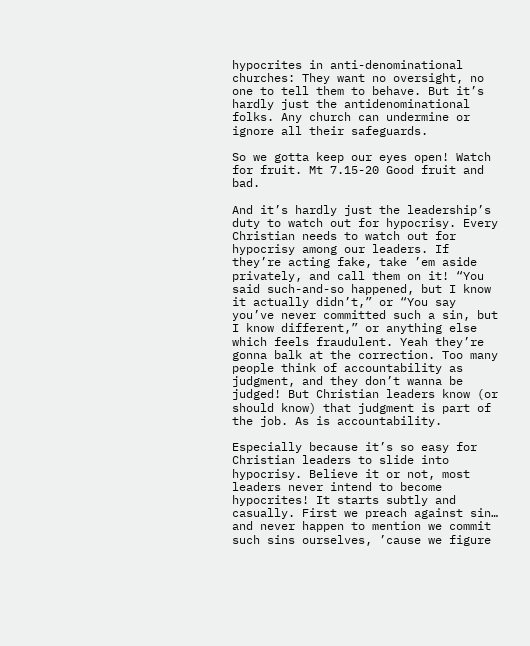hypocrites in anti-denominational churches: They want no oversight, no one to tell them to behave. But it’s hardly just the antidenominational folks. Any church can undermine or ignore all their safeguards.

So we gotta keep our eyes open! Watch for fruit. Mt 7.15-20 Good fruit and bad.

And it’s hardly just the leadership’s duty to watch out for hypocrisy. Every Christian needs to watch out for hypocrisy among our leaders. If they’re acting fake, take ’em aside privately, and call them on it! “You said such-and-so happened, but I know it actually didn’t,” or “You say you’ve never committed such a sin, but I know different,” or anything else which feels fraudulent. Yeah they’re gonna balk at the correction. Too many people think of accountability as judgment, and they don’t wanna be judged! But Christian leaders know (or should know) that judgment is part of the job. As is accountability.

Especially because it’s so easy for Christian leaders to slide into hypocrisy. Believe it or not, most leaders never intend to become hypocrites! It starts subtly and casually. First we preach against sin… and never happen to mention we commit such sins ourselves, ’cause we figure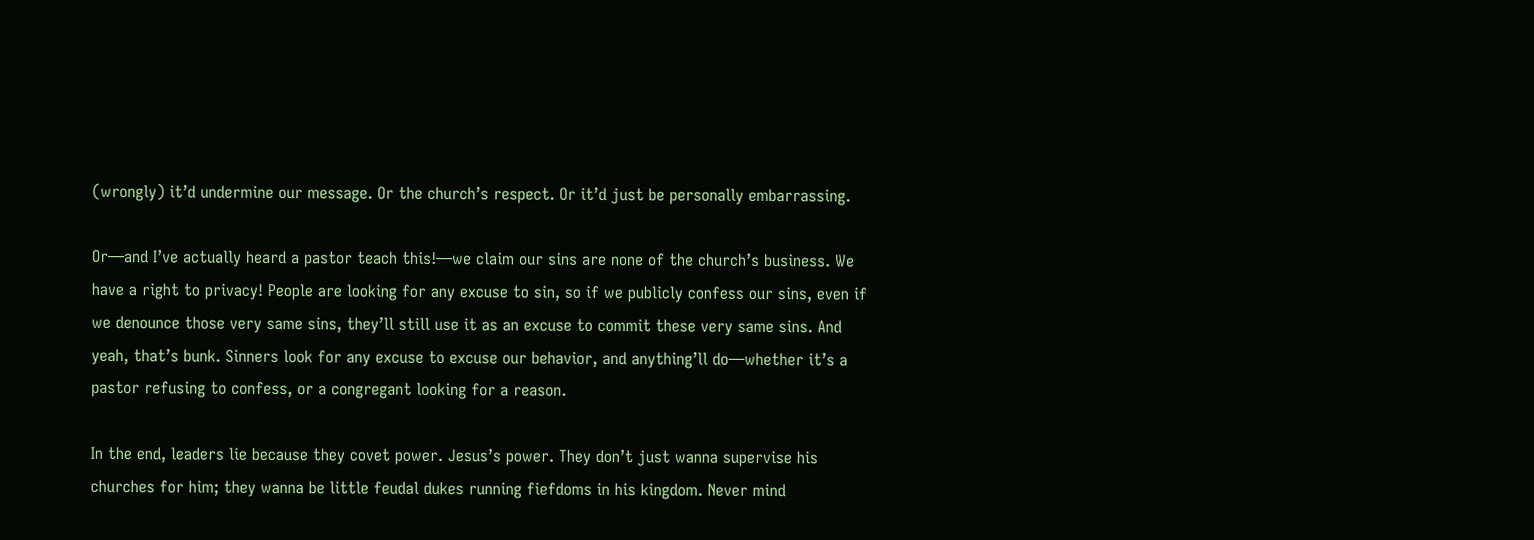(wrongly) it’d undermine our message. Or the church’s respect. Or it’d just be personally embarrassing.

Or—and I’ve actually heard a pastor teach this!—we claim our sins are none of the church’s business. We have a right to privacy! People are looking for any excuse to sin, so if we publicly confess our sins, even if we denounce those very same sins, they’ll still use it as an excuse to commit these very same sins. And yeah, that’s bunk. Sinners look for any excuse to excuse our behavior, and anything’ll do—whether it’s a pastor refusing to confess, or a congregant looking for a reason.

In the end, leaders lie because they covet power. Jesus’s power. They don’t just wanna supervise his churches for him; they wanna be little feudal dukes running fiefdoms in his kingdom. Never mind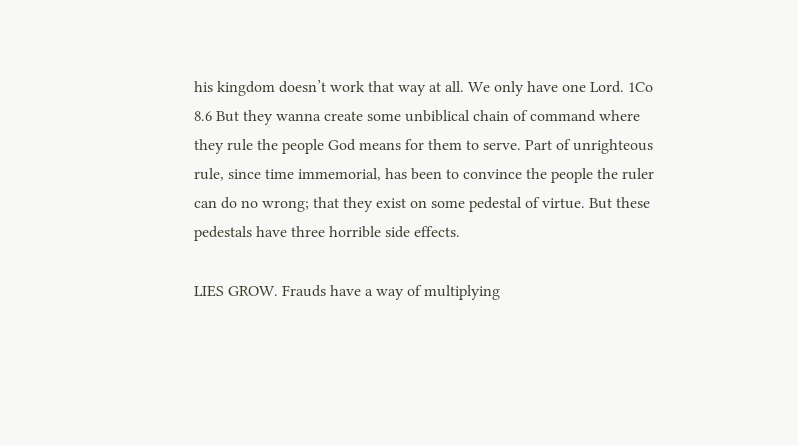his kingdom doesn’t work that way at all. We only have one Lord. 1Co 8.6 But they wanna create some unbiblical chain of command where they rule the people God means for them to serve. Part of unrighteous rule, since time immemorial, has been to convince the people the ruler can do no wrong; that they exist on some pedestal of virtue. But these pedestals have three horrible side effects.

LIES GROW. Frauds have a way of multiplying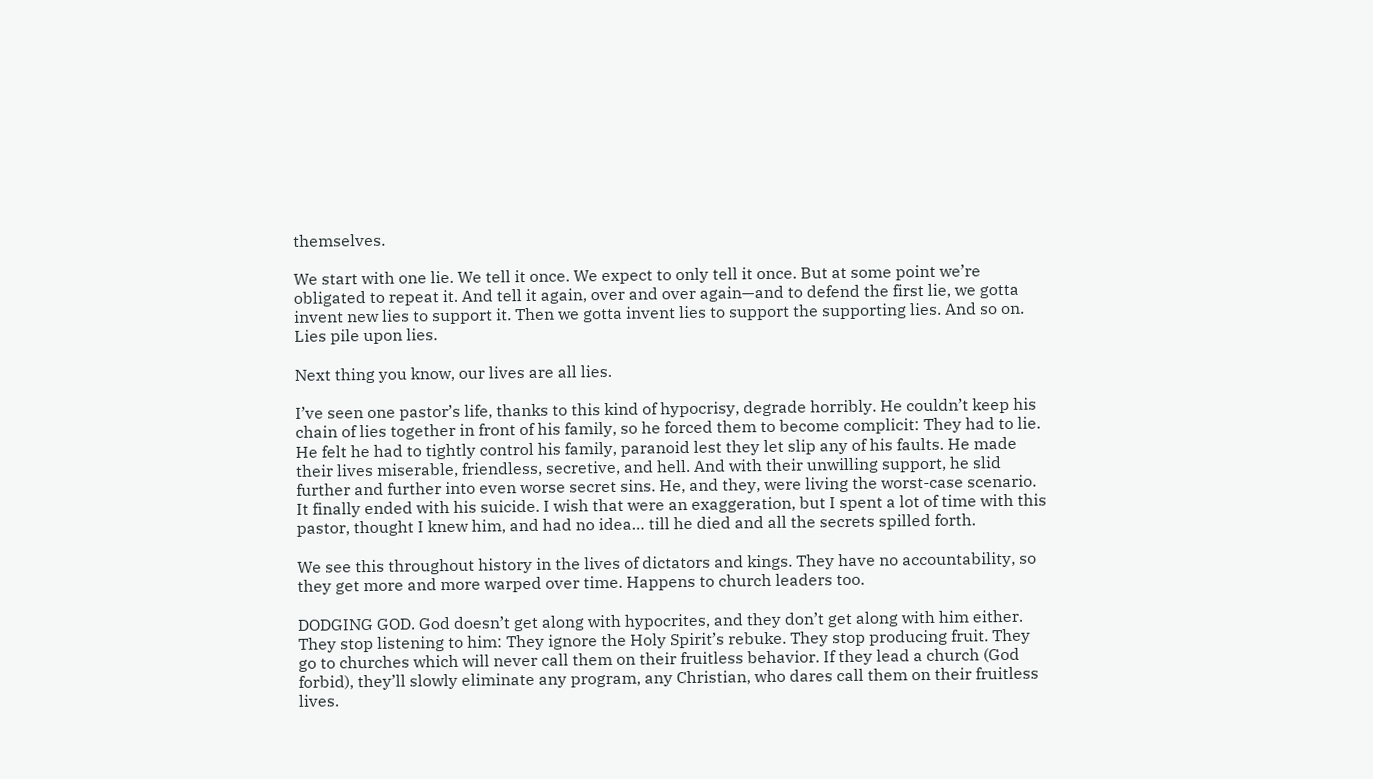themselves.

We start with one lie. We tell it once. We expect to only tell it once. But at some point we’re obligated to repeat it. And tell it again, over and over again—and to defend the first lie, we gotta invent new lies to support it. Then we gotta invent lies to support the supporting lies. And so on. Lies pile upon lies.

Next thing you know, our lives are all lies.

I’ve seen one pastor’s life, thanks to this kind of hypocrisy, degrade horribly. He couldn’t keep his chain of lies together in front of his family, so he forced them to become complicit: They had to lie. He felt he had to tightly control his family, paranoid lest they let slip any of his faults. He made their lives miserable, friendless, secretive, and hell. And with their unwilling support, he slid further and further into even worse secret sins. He, and they, were living the worst-case scenario. It finally ended with his suicide. I wish that were an exaggeration, but I spent a lot of time with this pastor, thought I knew him, and had no idea… till he died and all the secrets spilled forth.

We see this throughout history in the lives of dictators and kings. They have no accountability, so they get more and more warped over time. Happens to church leaders too.

DODGING GOD. God doesn’t get along with hypocrites, and they don’t get along with him either. They stop listening to him: They ignore the Holy Spirit’s rebuke. They stop producing fruit. They go to churches which will never call them on their fruitless behavior. If they lead a church (God forbid), they’ll slowly eliminate any program, any Christian, who dares call them on their fruitless lives.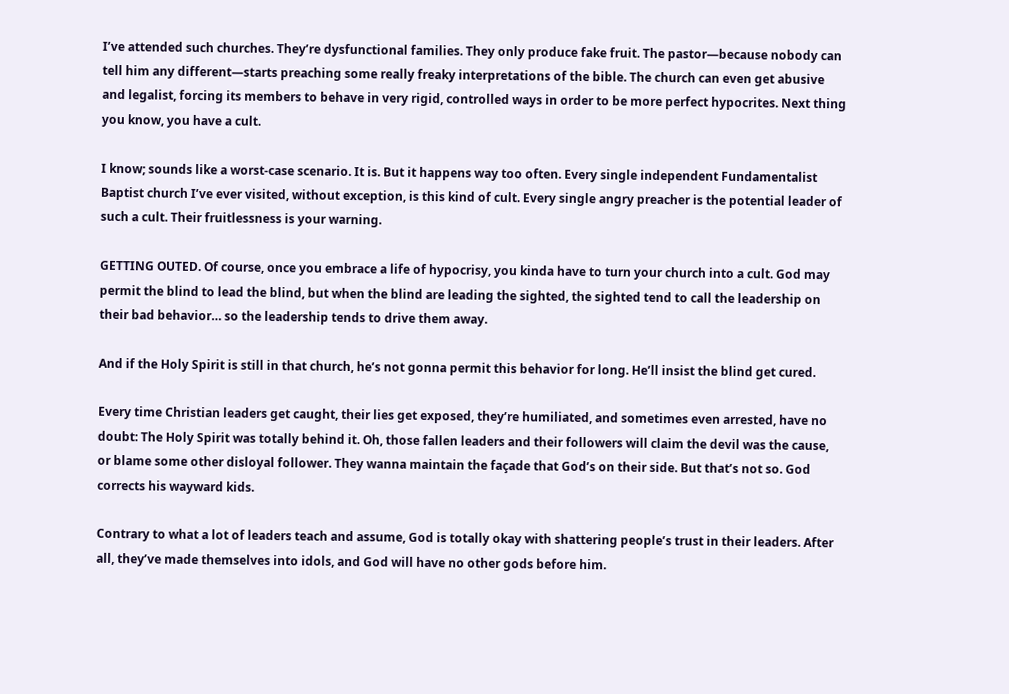I’ve attended such churches. They’re dysfunctional families. They only produce fake fruit. The pastor—because nobody can tell him any different—starts preaching some really freaky interpretations of the bible. The church can even get abusive and legalist, forcing its members to behave in very rigid, controlled ways in order to be more perfect hypocrites. Next thing you know, you have a cult.

I know; sounds like a worst-case scenario. It is. But it happens way too often. Every single independent Fundamentalist Baptist church I’ve ever visited, without exception, is this kind of cult. Every single angry preacher is the potential leader of such a cult. Their fruitlessness is your warning.

GETTING OUTED. Of course, once you embrace a life of hypocrisy, you kinda have to turn your church into a cult. God may permit the blind to lead the blind, but when the blind are leading the sighted, the sighted tend to call the leadership on their bad behavior… so the leadership tends to drive them away.

And if the Holy Spirit is still in that church, he’s not gonna permit this behavior for long. He’ll insist the blind get cured.

Every time Christian leaders get caught, their lies get exposed, they’re humiliated, and sometimes even arrested, have no doubt: The Holy Spirit was totally behind it. Oh, those fallen leaders and their followers will claim the devil was the cause, or blame some other disloyal follower. They wanna maintain the façade that God’s on their side. But that’s not so. God corrects his wayward kids.

Contrary to what a lot of leaders teach and assume, God is totally okay with shattering people’s trust in their leaders. After all, they’ve made themselves into idols, and God will have no other gods before him.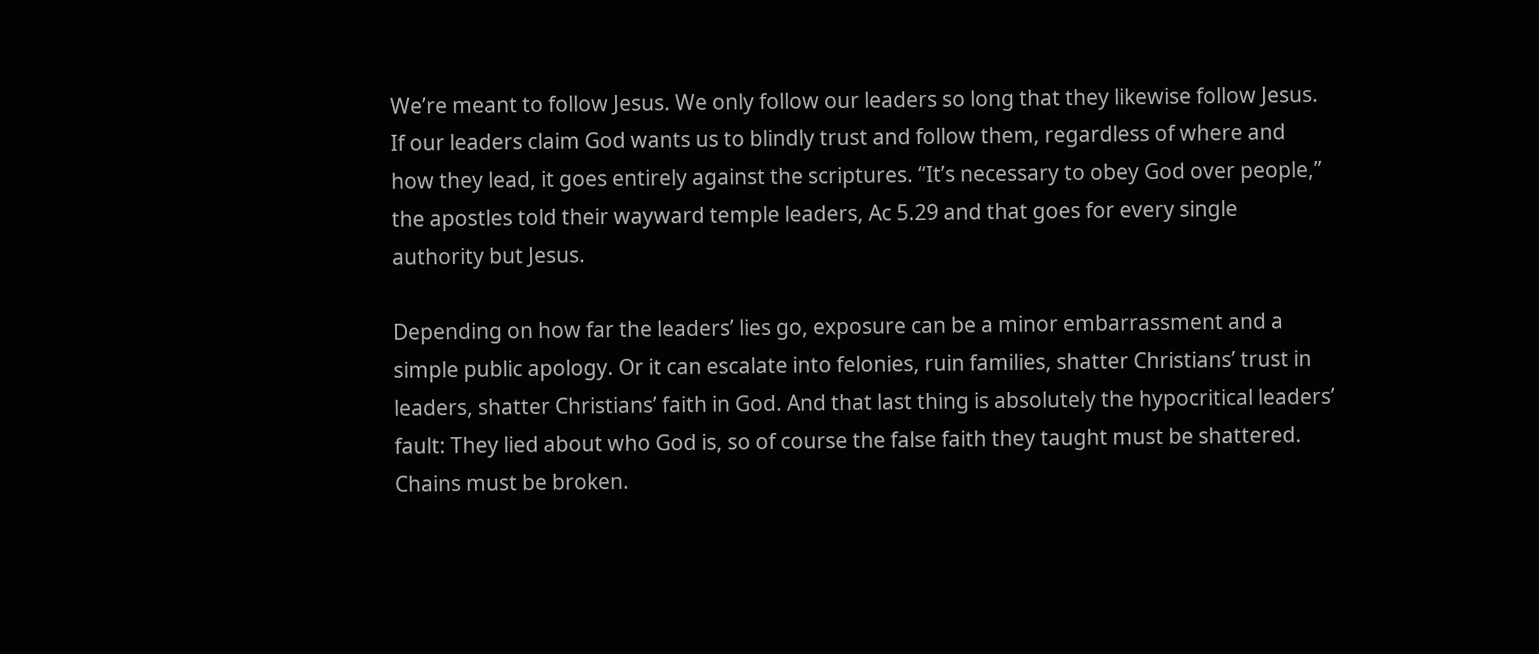We’re meant to follow Jesus. We only follow our leaders so long that they likewise follow Jesus. If our leaders claim God wants us to blindly trust and follow them, regardless of where and how they lead, it goes entirely against the scriptures. “It’s necessary to obey God over people,” the apostles told their wayward temple leaders, Ac 5.29 and that goes for every single authority but Jesus.

Depending on how far the leaders’ lies go, exposure can be a minor embarrassment and a simple public apology. Or it can escalate into felonies, ruin families, shatter Christians’ trust in leaders, shatter Christians’ faith in God. And that last thing is absolutely the hypocritical leaders’ fault: They lied about who God is, so of course the false faith they taught must be shattered. Chains must be broken.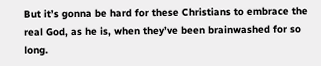But it’s gonna be hard for these Christians to embrace the real God, as he is, when they’ve been brainwashed for so long.